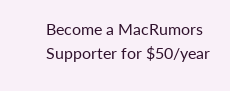Become a MacRumors Supporter for $50/year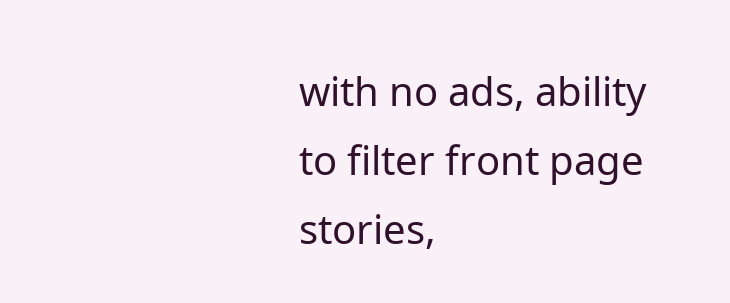with no ads, ability to filter front page stories,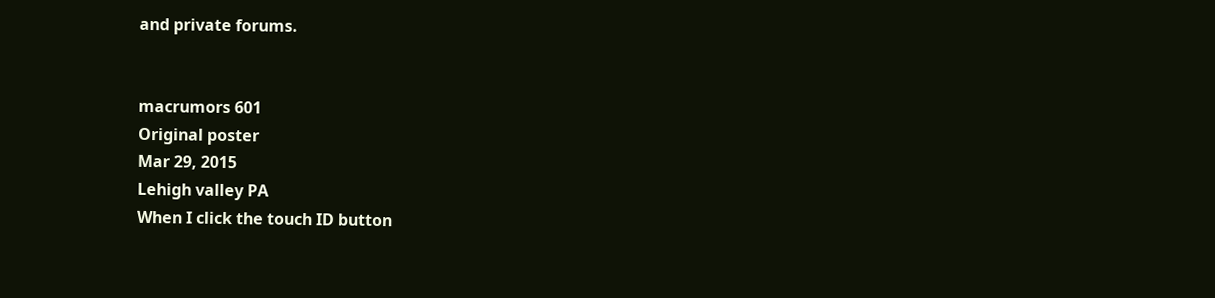and private forums.


macrumors 601
Original poster
Mar 29, 2015
Lehigh valley PA
When I click the touch ID button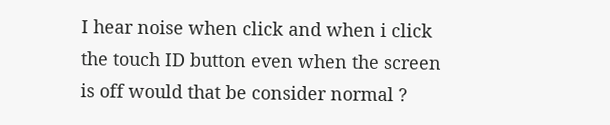I hear noise when click and when i click the touch ID button even when the screen is off would that be consider normal ?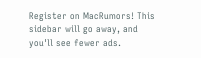Register on MacRumors! This sidebar will go away, and you'll see fewer ads.